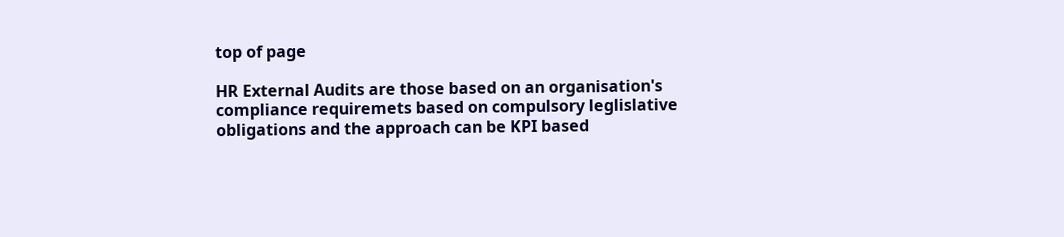top of page

HR External Audits are those based on an organisation's compliance requiremets based on compulsory leglislative obligations and the approach can be KPI based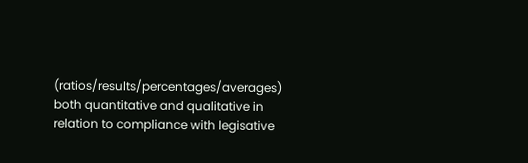(ratios/results/percentages/averages) both quantitative and qualitative in relation to compliance with legisative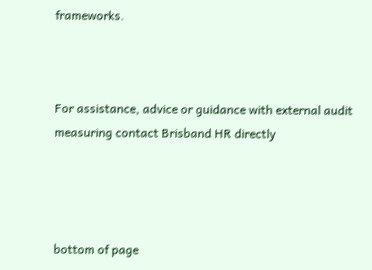frameworks.



For assistance, advice or guidance with external audit measuring contact Brisband HR directly




bottom of page